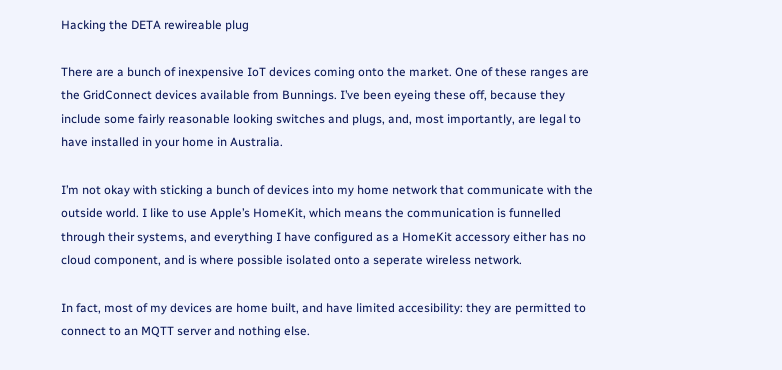Hacking the DETA rewireable plug

There are a bunch of inexpensive IoT devices coming onto the market. One of these ranges are the GridConnect devices available from Bunnings. I’ve been eyeing these off, because they include some fairly reasonable looking switches and plugs, and, most importantly, are legal to have installed in your home in Australia.

I’m not okay with sticking a bunch of devices into my home network that communicate with the outside world. I like to use Apple’s HomeKit, which means the communication is funnelled through their systems, and everything I have configured as a HomeKit accessory either has no cloud component, and is where possible isolated onto a seperate wireless network.

In fact, most of my devices are home built, and have limited accesibility: they are permitted to connect to an MQTT server and nothing else.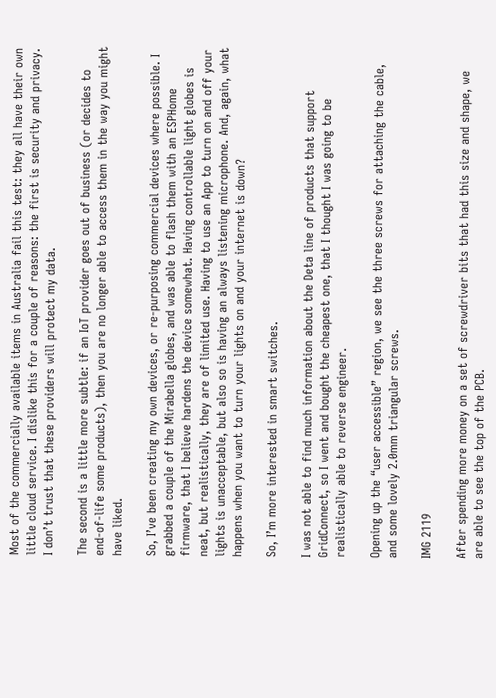Most of the commercially available items in Australia fail this test: they all have their own little cloud service. I dislike this for a couple of reasons: the first is security and privacy. I don’t trust that these providers will protect my data.

The second is a little more subtle: if an IoT provider goes out of business (or decides to end-of-life some products), then you are no longer able to access them in the way you might have liked.

So, I’ve been creating my own devices, or re-purposing commercial devices where possible. I grabbed a couple of the Mirabella globes, and was able to flash them with an ESPHome firmware, that I believe hardens the device somewhat. Having controllable light globes is neat, but realistically, they are of limited use. Having to use an App to turn on and off your lights is unacceptable, but also so is having an always listening microphone. And, again, what happens when you want to turn your lights on and your internet is down?

So, I’m more interested in smart switches.

I was not able to find much information about the Deta line of products that support GridConnect, so I went and bought the cheapest one, that I thought I was going to be realistically able to reverse engineer.

Opening up the “user accessible” region, we see the three screws for attaching the cable, and some lovely 2.0mm triangular screws.

IMG 2119

After spending more money on a set of screwdriver bits that had this size and shape, we are able to see the top of the PCB.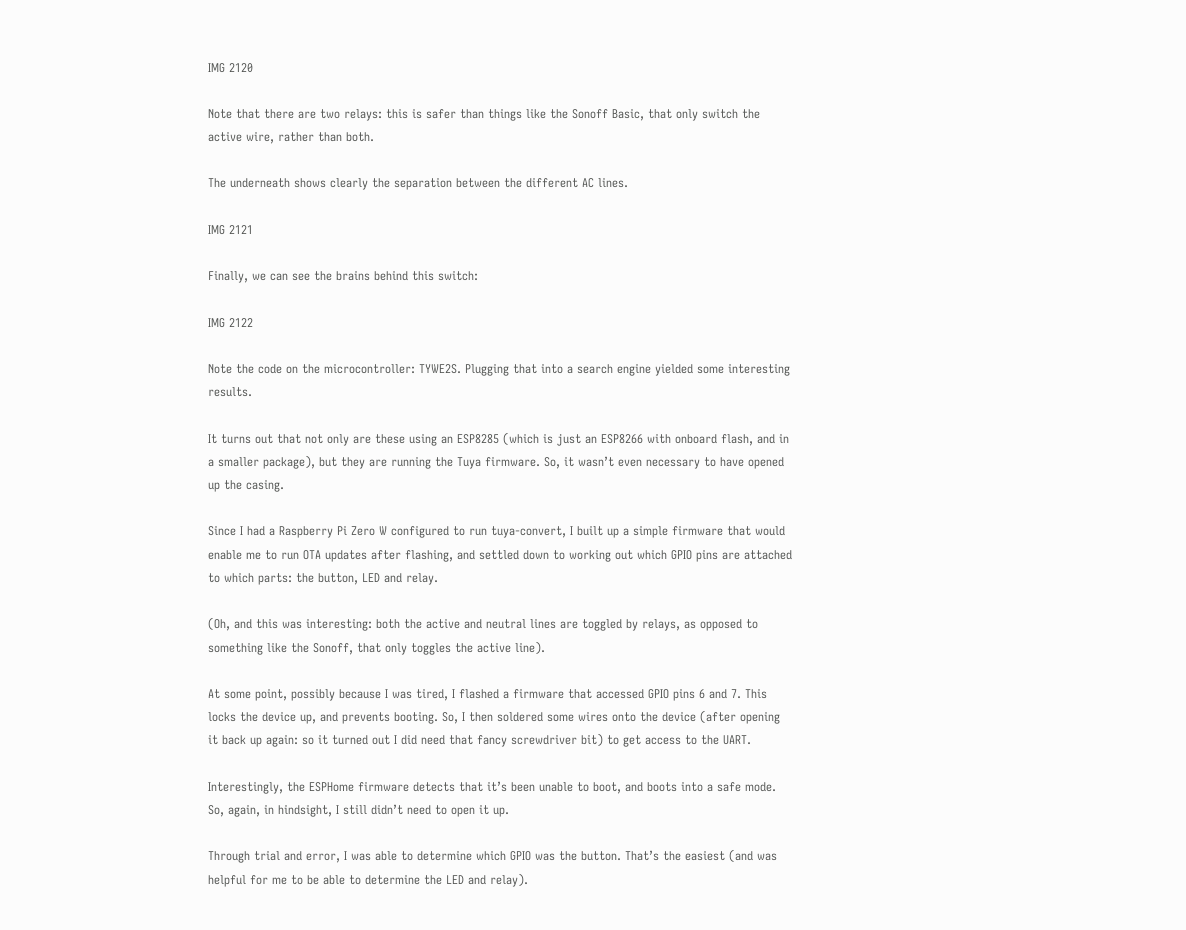IMG 2120

Note that there are two relays: this is safer than things like the Sonoff Basic, that only switch the active wire, rather than both.

The underneath shows clearly the separation between the different AC lines.

IMG 2121

Finally, we can see the brains behind this switch:

IMG 2122

Note the code on the microcontroller: TYWE2S. Plugging that into a search engine yielded some interesting results.

It turns out that not only are these using an ESP8285 (which is just an ESP8266 with onboard flash, and in a smaller package), but they are running the Tuya firmware. So, it wasn’t even necessary to have opened up the casing.

Since I had a Raspberry Pi Zero W configured to run tuya-convert, I built up a simple firmware that would enable me to run OTA updates after flashing, and settled down to working out which GPIO pins are attached to which parts: the button, LED and relay.

(Oh, and this was interesting: both the active and neutral lines are toggled by relays, as opposed to something like the Sonoff, that only toggles the active line).

At some point, possibly because I was tired, I flashed a firmware that accessed GPIO pins 6 and 7. This locks the device up, and prevents booting. So, I then soldered some wires onto the device (after opening it back up again: so it turned out I did need that fancy screwdriver bit) to get access to the UART.

Interestingly, the ESPHome firmware detects that it’s been unable to boot, and boots into a safe mode. So, again, in hindsight, I still didn’t need to open it up.

Through trial and error, I was able to determine which GPIO was the button. That’s the easiest (and was helpful for me to be able to determine the LED and relay).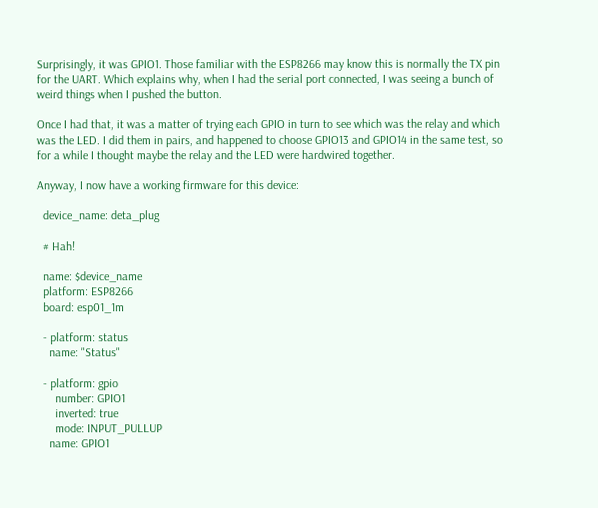Surprisingly, it was GPIO1. Those familiar with the ESP8266 may know this is normally the TX pin for the UART. Which explains why, when I had the serial port connected, I was seeing a bunch of weird things when I pushed the button.

Once I had that, it was a matter of trying each GPIO in turn to see which was the relay and which was the LED. I did them in pairs, and happened to choose GPIO13 and GPIO14 in the same test, so for a while I thought maybe the relay and the LED were hardwired together.

Anyway, I now have a working firmware for this device:

  device_name: deta_plug

  # Hah!

  name: $device_name
  platform: ESP8266
  board: esp01_1m

  - platform: status
    name: "Status"

  - platform: gpio
      number: GPIO1
      inverted: true
      mode: INPUT_PULLUP
    name: GPIO1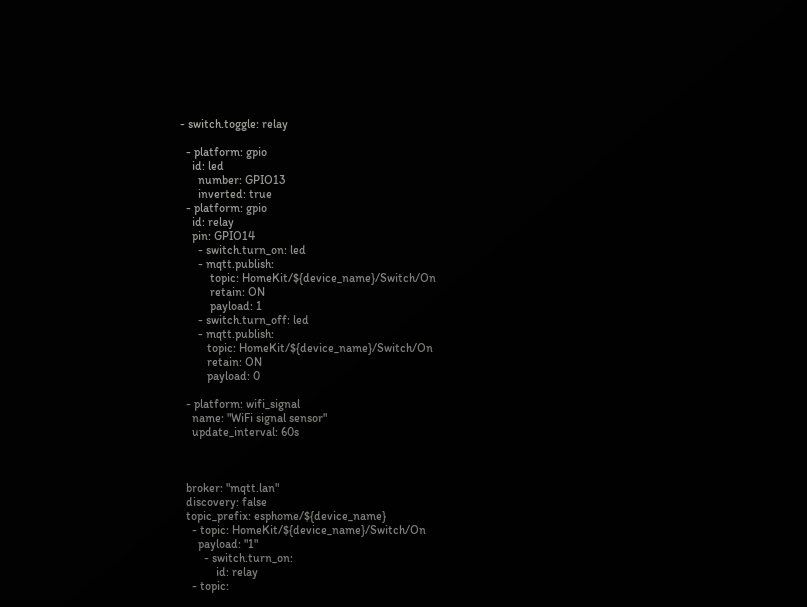- switch.toggle: relay

  - platform: gpio
    id: led
      number: GPIO13
      inverted: true
  - platform: gpio
    id: relay
    pin: GPIO14
      - switch.turn_on: led
      - mqtt.publish:
          topic: HomeKit/${device_name}/Switch/On
          retain: ON
          payload: 1
      - switch.turn_off: led
      - mqtt.publish:
         topic: HomeKit/${device_name}/Switch/On
         retain: ON
         payload: 0

  - platform: wifi_signal
    name: "WiFi signal sensor"
    update_interval: 60s



  broker: "mqtt.lan"
  discovery: false
  topic_prefix: esphome/${device_name}
    - topic: HomeKit/${device_name}/Switch/On
      payload: "1"
        - switch.turn_on:
            id: relay
    - topic: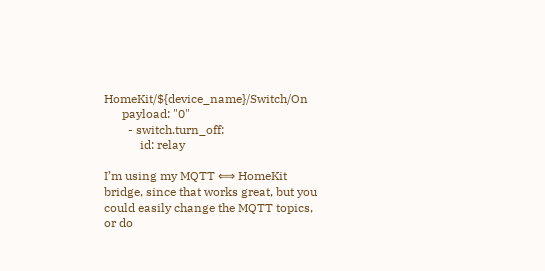HomeKit/${device_name}/Switch/On
      payload: "0"
        - switch.turn_off:
            id: relay

I’m using my MQTT ⟺ HomeKit bridge, since that works great, but you could easily change the MQTT topics, or do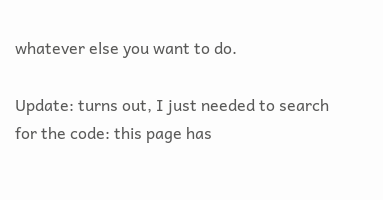whatever else you want to do.

Update: turns out, I just needed to search for the code: this page has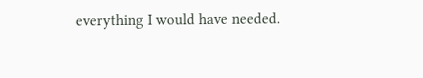everything I would have needed.